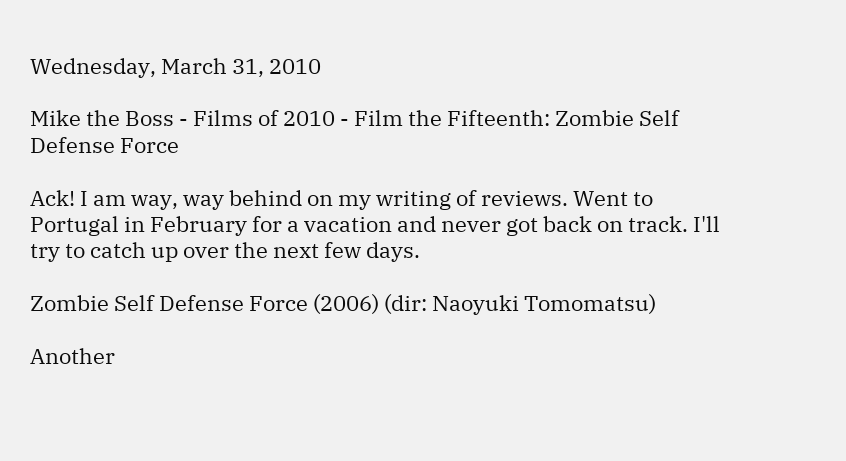Wednesday, March 31, 2010

Mike the Boss - Films of 2010 - Film the Fifteenth: Zombie Self Defense Force

Ack! I am way, way behind on my writing of reviews. Went to Portugal in February for a vacation and never got back on track. I'll try to catch up over the next few days.

Zombie Self Defense Force (2006) (dir: Naoyuki Tomomatsu)

Another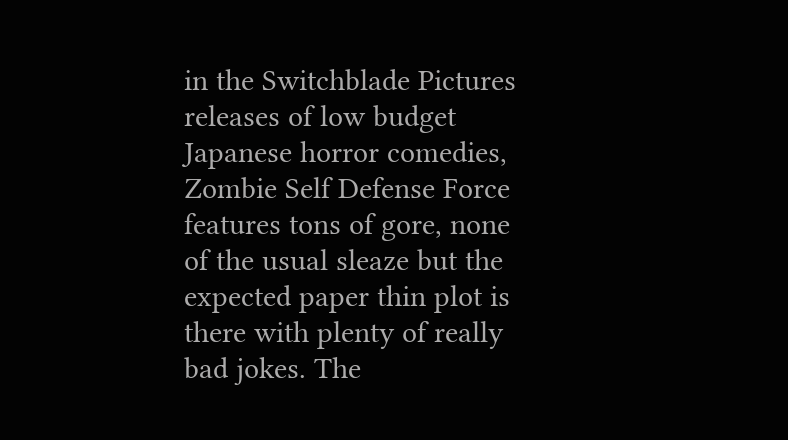in the Switchblade Pictures releases of low budget Japanese horror comedies, Zombie Self Defense Force features tons of gore, none of the usual sleaze but the expected paper thin plot is there with plenty of really bad jokes. The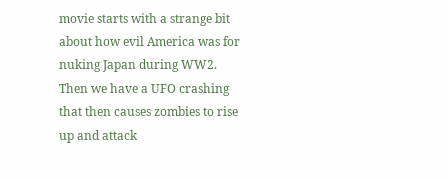movie starts with a strange bit about how evil America was for nuking Japan during WW2. Then we have a UFO crashing that then causes zombies to rise up and attack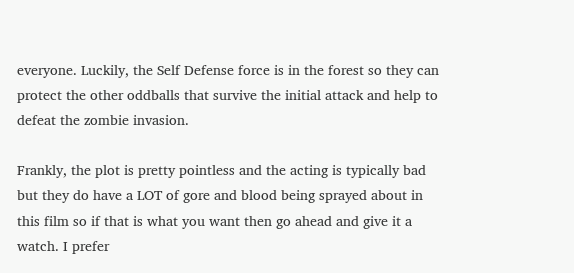everyone. Luckily, the Self Defense force is in the forest so they can protect the other oddballs that survive the initial attack and help to defeat the zombie invasion.

Frankly, the plot is pretty pointless and the acting is typically bad but they do have a LOT of gore and blood being sprayed about in this film so if that is what you want then go ahead and give it a watch. I prefer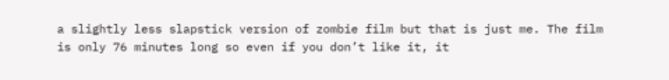a slightly less slapstick version of zombie film but that is just me. The film is only 76 minutes long so even if you don’t like it, it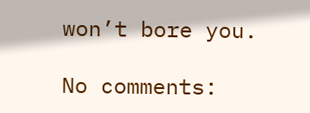won’t bore you.

No comments: